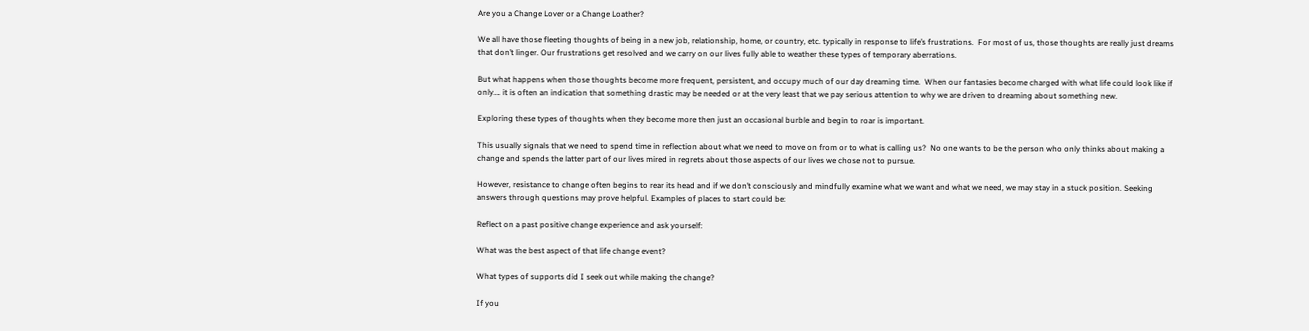Are you a Change Lover or a Change Loather?

We all have those fleeting thoughts of being in a new job, relationship, home, or country, etc. typically in response to life’s frustrations.  For most of us, those thoughts are really just dreams that don’t linger. Our frustrations get resolved and we carry on our lives fully able to weather these types of temporary aberrations.

But what happens when those thoughts become more frequent, persistent, and occupy much of our day dreaming time.  When our fantasies become charged with what life could look like if only…. it is often an indication that something drastic may be needed or at the very least that we pay serious attention to why we are driven to dreaming about something new.

Exploring these types of thoughts when they become more then just an occasional burble and begin to roar is important.

This usually signals that we need to spend time in reflection about what we need to move on from or to what is calling us?  No one wants to be the person who only thinks about making a change and spends the latter part of our lives mired in regrets about those aspects of our lives we chose not to pursue.

However, resistance to change often begins to rear its head and if we don’t consciously and mindfully examine what we want and what we need, we may stay in a stuck position. Seeking answers through questions may prove helpful. Examples of places to start could be:

Reflect on a past positive change experience and ask yourself:

What was the best aspect of that life change event?

What types of supports did I seek out while making the change?

If you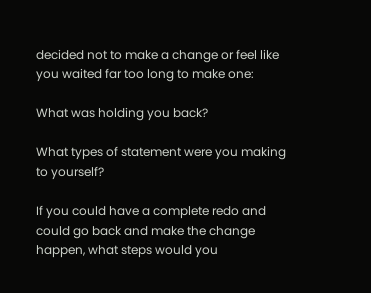decided not to make a change or feel like you waited far too long to make one:

What was holding you back?

What types of statement were you making to yourself?

If you could have a complete redo and could go back and make the change happen, what steps would you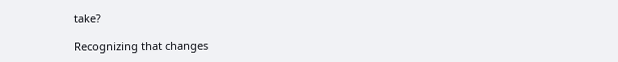take?

Recognizing that changes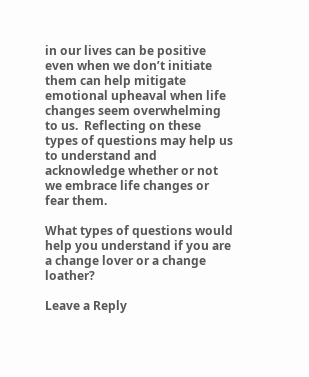in our lives can be positive even when we don’t initiate them can help mitigate emotional upheaval when life changes seem overwhelming to us.  Reflecting on these types of questions may help us to understand and acknowledge whether or not we embrace life changes or fear them.

What types of questions would help you understand if you are a change lover or a change loather?

Leave a Reply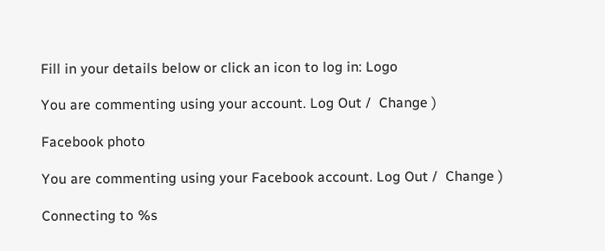Fill in your details below or click an icon to log in: Logo

You are commenting using your account. Log Out /  Change )

Facebook photo

You are commenting using your Facebook account. Log Out /  Change )

Connecting to %s